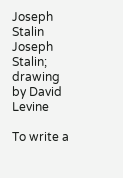Joseph Stalin
Joseph Stalin; drawing by David Levine

To write a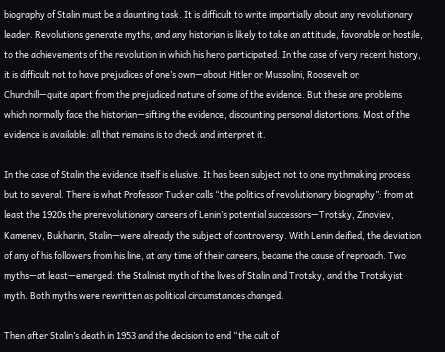biography of Stalin must be a daunting task. It is difficult to write impartially about any revolutionary leader. Revolutions generate myths, and any historian is likely to take an attitude, favorable or hostile, to the achievements of the revolution in which his hero participated. In the case of very recent history, it is difficult not to have prejudices of one’s own—about Hitler or Mussolini, Roosevelt or Churchill—quite apart from the prejudiced nature of some of the evidence. But these are problems which normally face the historian—sifting the evidence, discounting personal distortions. Most of the evidence is available: all that remains is to check and interpret it.

In the case of Stalin the evidence itself is elusive. It has been subject not to one mythmaking process but to several. There is what Professor Tucker calls “the politics of revolutionary biography”: from at least the 1920s the prerevolutionary careers of Lenin’s potential successors—Trotsky, Zinoviev, Kamenev, Bukharin, Stalin—were already the subject of controversy. With Lenin deified, the deviation of any of his followers from his line, at any time of their careers, became the cause of reproach. Two myths—at least—emerged: the Stalinist myth of the lives of Stalin and Trotsky, and the Trotskyist myth. Both myths were rewritten as political circumstances changed.

Then after Stalin’s death in 1953 and the decision to end “the cult of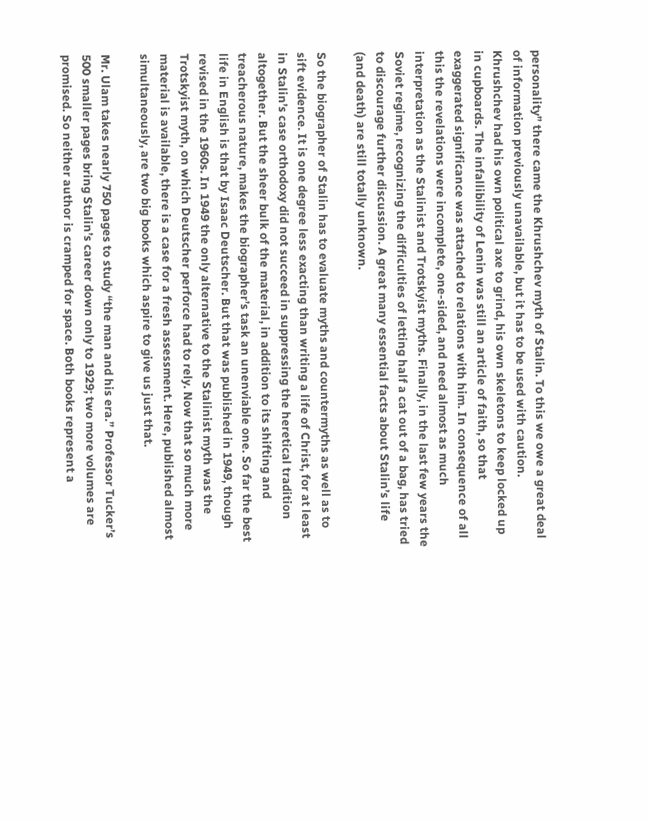personality” there came the Khrushchev myth of Stalin. To this we owe a great deal of information previously unavailable, but it has to be used with caution. Khrushchev had his own political axe to grind, his own skeletons to keep locked up in cupboards. The infallibility of Lenin was still an article of faith, so that exaggerated significance was attached to relations with him. In consequence of all this the revelations were incomplete, one-sided, and need almost as much interpretation as the Stalinist and Trotskyist myths. Finally, in the last few years the Soviet regime, recognizing the difficulties of letting half a cat out of a bag, has tried to discourage further discussion. A great many essential facts about Stalin’s life (and death) are still totally unknown.

So the biographer of Stalin has to evaluate myths and countermyths as well as to sift evidence. It is one degree less exacting than writing a life of Christ, for at least in Stalin’s case orthodoxy did not succeed in suppressing the heretical tradition altogether. But the sheer bulk of the material, in addition to its shifting and treacherous nature, makes the biographer’s task an unenviable one. So far the best life in English is that by Isaac Deutscher. But that was published in 1949, though revised in the 1960s. In 1949 the only alternative to the Stalinist myth was the Trotskyist myth, on which Deutscher perforce had to rely. Now that so much more material is available, there is a case for a fresh assessment. Here, published almost simultaneously, are two big books which aspire to give us just that.

Mr. Ulam takes nearly 750 pages to study “the man and his era.” Professor Tucker’s 500 smaller pages bring Stalin’s career down only to 1929; two more volumes are promised. So neither author is cramped for space. Both books represent a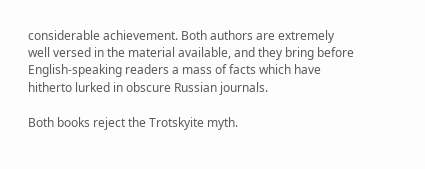considerable achievement. Both authors are extremely well versed in the material available, and they bring before English-speaking readers a mass of facts which have hitherto lurked in obscure Russian journals.

Both books reject the Trotskyite myth.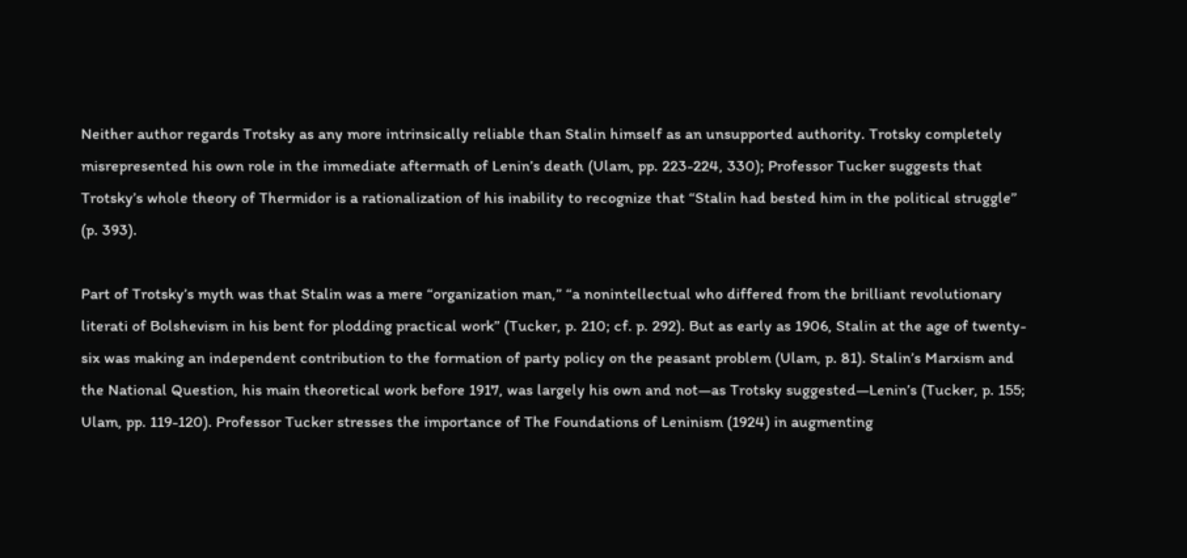Neither author regards Trotsky as any more intrinsically reliable than Stalin himself as an unsupported authority. Trotsky completely misrepresented his own role in the immediate aftermath of Lenin’s death (Ulam, pp. 223-224, 330); Professor Tucker suggests that Trotsky’s whole theory of Thermidor is a rationalization of his inability to recognize that “Stalin had bested him in the political struggle” (p. 393).

Part of Trotsky’s myth was that Stalin was a mere “organization man,” “a nonintellectual who differed from the brilliant revolutionary literati of Bolshevism in his bent for plodding practical work” (Tucker, p. 210; cf. p. 292). But as early as 1906, Stalin at the age of twenty-six was making an independent contribution to the formation of party policy on the peasant problem (Ulam, p. 81). Stalin’s Marxism and the National Question, his main theoretical work before 1917, was largely his own and not—as Trotsky suggested—Lenin’s (Tucker, p. 155; Ulam, pp. 119-120). Professor Tucker stresses the importance of The Foundations of Leninism (1924) in augmenting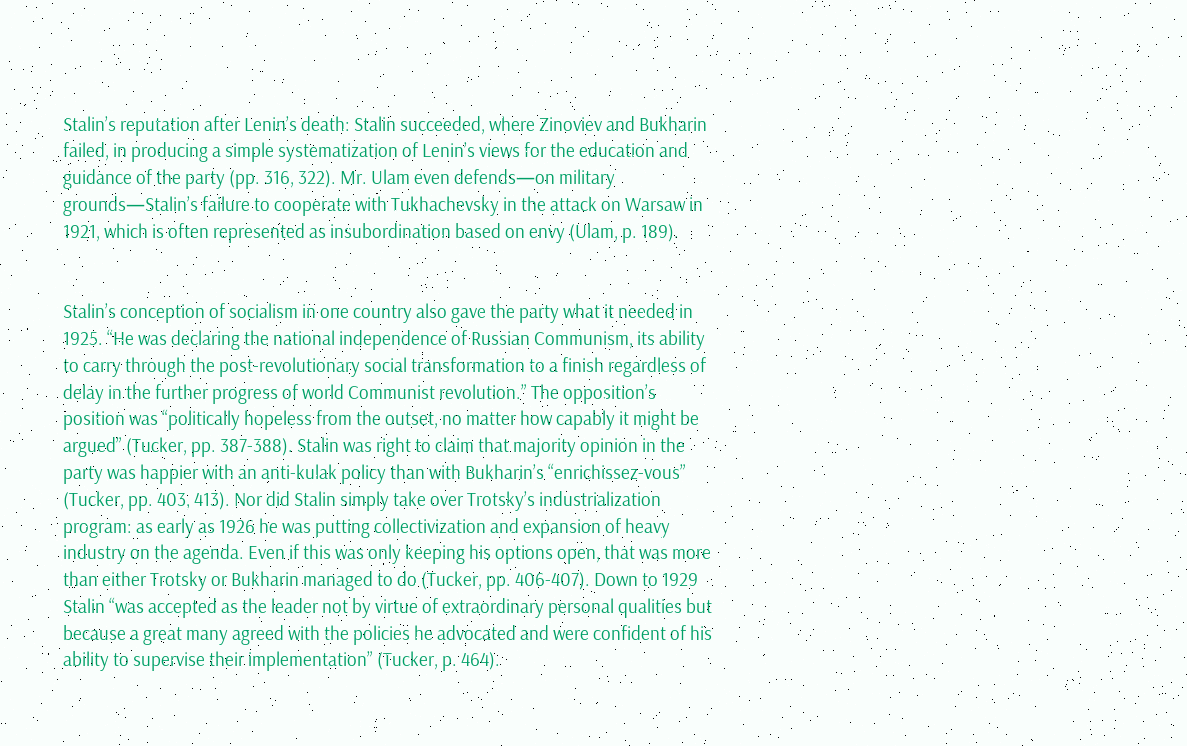Stalin’s reputation after Lenin’s death: Stalin succeeded, where Zinoviev and Bukharin failed, in producing a simple systematization of Lenin’s views for the education and guidance of the party (pp. 316, 322). Mr. Ulam even defends—on military grounds—Stalin’s failure to cooperate with Tukhachevsky in the attack on Warsaw in 1921, which is often represented as insubordination based on envy (Ulam, p. 189).


Stalin’s conception of socialism in one country also gave the party what it needed in 1925. “He was declaring the national independence of Russian Communism, its ability to carry through the post-revolutionary social transformation to a finish regardless of delay in the further progress of world Communist revolution.” The opposition’s position was “politically hopeless from the outset, no matter how capably it might be argued” (Tucker, pp. 387-388). Stalin was right to claim that majority opinion in the party was happier with an anti-kulak policy than with Bukharin’s “enrichissez-vous” (Tucker, pp. 403, 413). Nor did Stalin simply take over Trotsky’s industrialization program: as early as 1926 he was putting collectivization and expansion of heavy industry on the agenda. Even if this was only keeping his options open, that was more than either Trotsky or Bukharin managed to do (Tucker, pp. 406-407). Down to 1929 Stalin “was accepted as the leader not by virtue of extraordinary personal qualities but because a great many agreed with the policies he advocated and were confident of his ability to supervise their implementation” (Tucker, p. 464).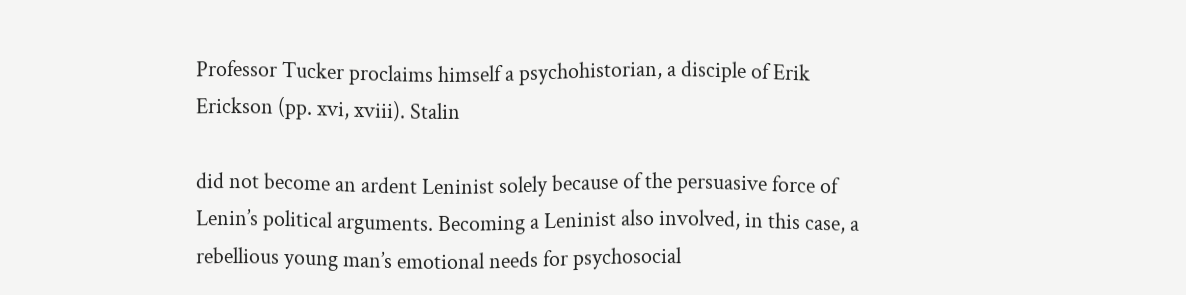Professor Tucker proclaims himself a psychohistorian, a disciple of Erik Erickson (pp. xvi, xviii). Stalin

did not become an ardent Leninist solely because of the persuasive force of Lenin’s political arguments. Becoming a Leninist also involved, in this case, a rebellious young man’s emotional needs for psychosocial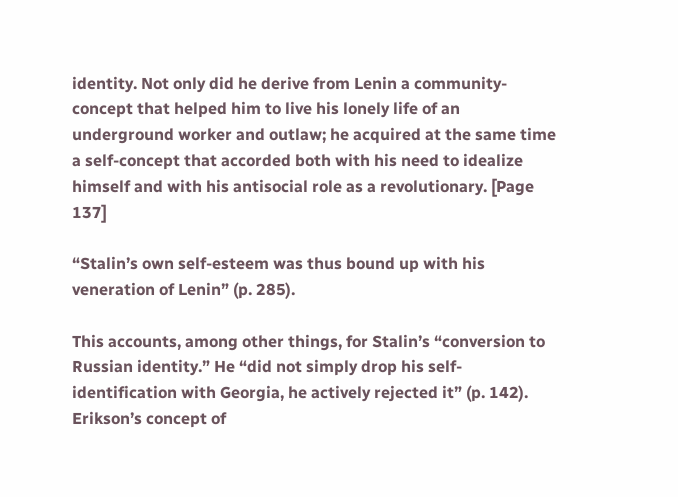identity. Not only did he derive from Lenin a community-concept that helped him to live his lonely life of an underground worker and outlaw; he acquired at the same time a self-concept that accorded both with his need to idealize himself and with his antisocial role as a revolutionary. [Page 137]

“Stalin’s own self-esteem was thus bound up with his veneration of Lenin” (p. 285).

This accounts, among other things, for Stalin’s “conversion to Russian identity.” He “did not simply drop his self-identification with Georgia, he actively rejected it” (p. 142). Erikson’s concept of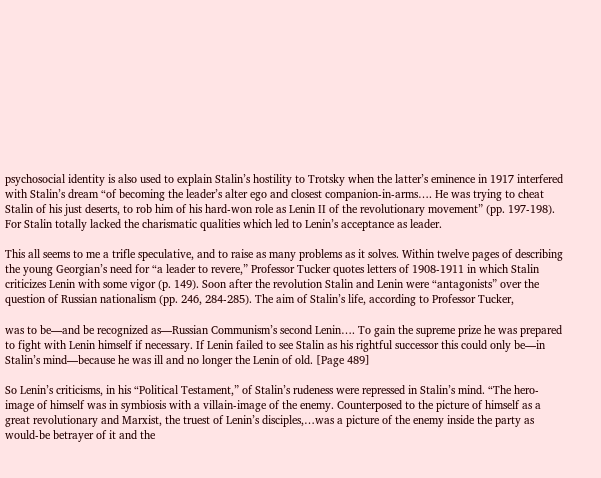psychosocial identity is also used to explain Stalin’s hostility to Trotsky when the latter’s eminence in 1917 interfered with Stalin’s dream “of becoming the leader’s alter ego and closest companion-in-arms…. He was trying to cheat Stalin of his just deserts, to rob him of his hard-won role as Lenin II of the revolutionary movement” (pp. 197-198). For Stalin totally lacked the charismatic qualities which led to Lenin’s acceptance as leader.

This all seems to me a trifle speculative, and to raise as many problems as it solves. Within twelve pages of describing the young Georgian’s need for “a leader to revere,” Professor Tucker quotes letters of 1908-1911 in which Stalin criticizes Lenin with some vigor (p. 149). Soon after the revolution Stalin and Lenin were “antagonists” over the question of Russian nationalism (pp. 246, 284-285). The aim of Stalin’s life, according to Professor Tucker,

was to be—and be recognized as—Russian Communism’s second Lenin…. To gain the supreme prize he was prepared to fight with Lenin himself if necessary. If Lenin failed to see Stalin as his rightful successor this could only be—in Stalin’s mind—because he was ill and no longer the Lenin of old. [Page 489]

So Lenin’s criticisms, in his “Political Testament,” of Stalin’s rudeness were repressed in Stalin’s mind. “The hero-image of himself was in symbiosis with a villain-image of the enemy. Counterposed to the picture of himself as a great revolutionary and Marxist, the truest of Lenin’s disciples,…was a picture of the enemy inside the party as would-be betrayer of it and the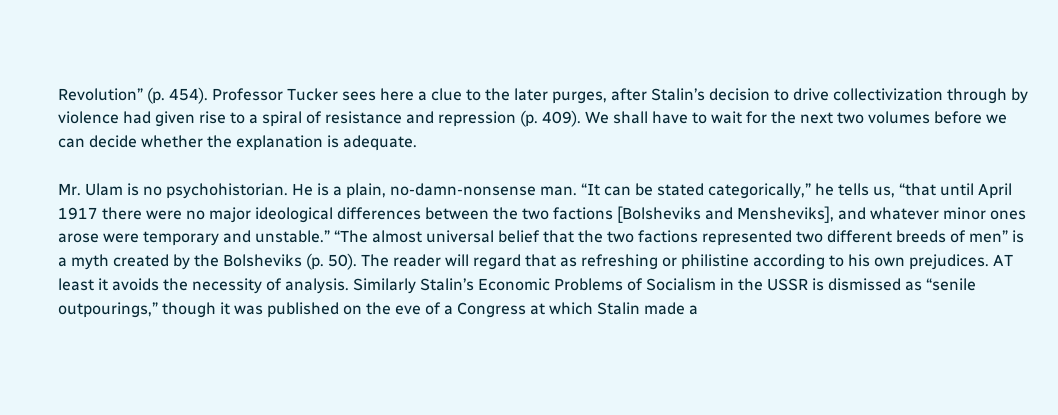Revolution” (p. 454). Professor Tucker sees here a clue to the later purges, after Stalin’s decision to drive collectivization through by violence had given rise to a spiral of resistance and repression (p. 409). We shall have to wait for the next two volumes before we can decide whether the explanation is adequate.

Mr. Ulam is no psychohistorian. He is a plain, no-damn-nonsense man. “It can be stated categorically,” he tells us, “that until April 1917 there were no major ideological differences between the two factions [Bolsheviks and Mensheviks], and whatever minor ones arose were temporary and unstable.” “The almost universal belief that the two factions represented two different breeds of men” is a myth created by the Bolsheviks (p. 50). The reader will regard that as refreshing or philistine according to his own prejudices. AT least it avoids the necessity of analysis. Similarly Stalin’s Economic Problems of Socialism in the USSR is dismissed as “senile outpourings,” though it was published on the eve of a Congress at which Stalin made a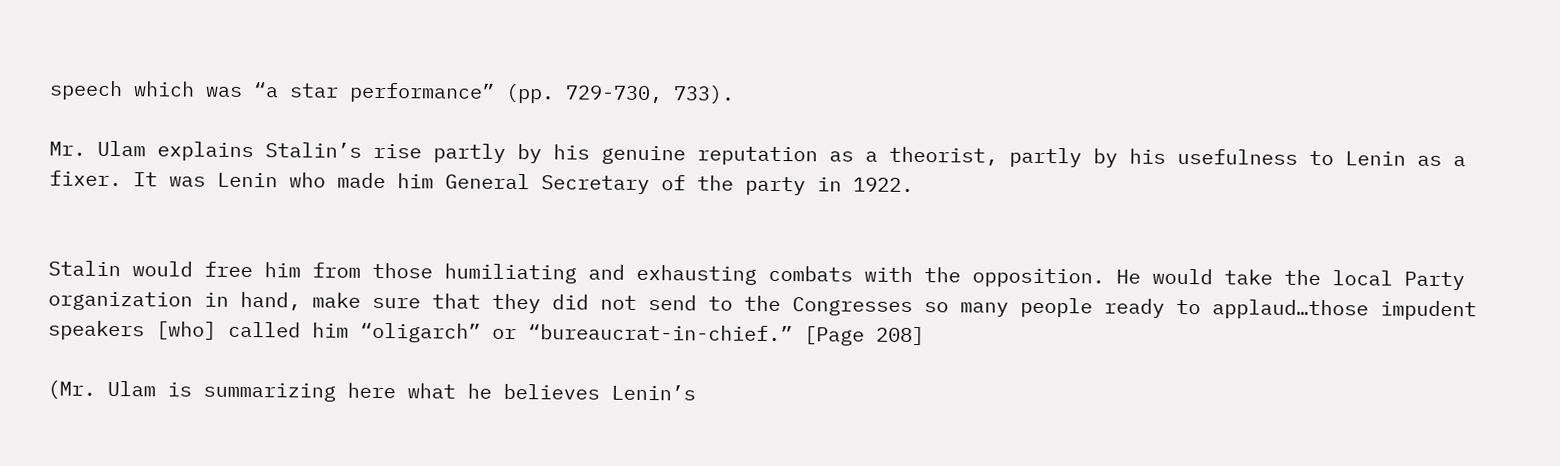speech which was “a star performance” (pp. 729-730, 733).

Mr. Ulam explains Stalin’s rise partly by his genuine reputation as a theorist, partly by his usefulness to Lenin as a fixer. It was Lenin who made him General Secretary of the party in 1922.


Stalin would free him from those humiliating and exhausting combats with the opposition. He would take the local Party organization in hand, make sure that they did not send to the Congresses so many people ready to applaud…those impudent speakers [who] called him “oligarch” or “bureaucrat-in-chief.” [Page 208]

(Mr. Ulam is summarizing here what he believes Lenin’s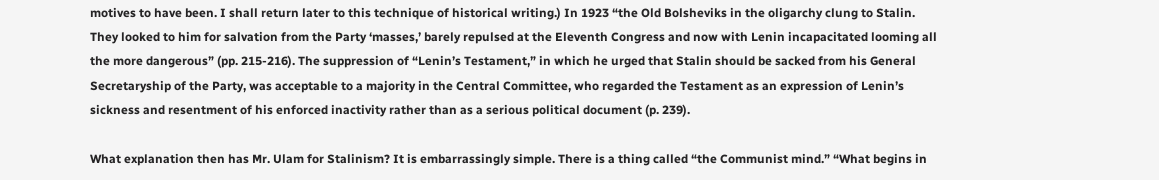motives to have been. I shall return later to this technique of historical writing.) In 1923 “the Old Bolsheviks in the oligarchy clung to Stalin. They looked to him for salvation from the Party ‘masses,’ barely repulsed at the Eleventh Congress and now with Lenin incapacitated looming all the more dangerous” (pp. 215-216). The suppression of “Lenin’s Testament,” in which he urged that Stalin should be sacked from his General Secretaryship of the Party, was acceptable to a majority in the Central Committee, who regarded the Testament as an expression of Lenin’s sickness and resentment of his enforced inactivity rather than as a serious political document (p. 239).

What explanation then has Mr. Ulam for Stalinism? It is embarrassingly simple. There is a thing called “the Communist mind.” “What begins in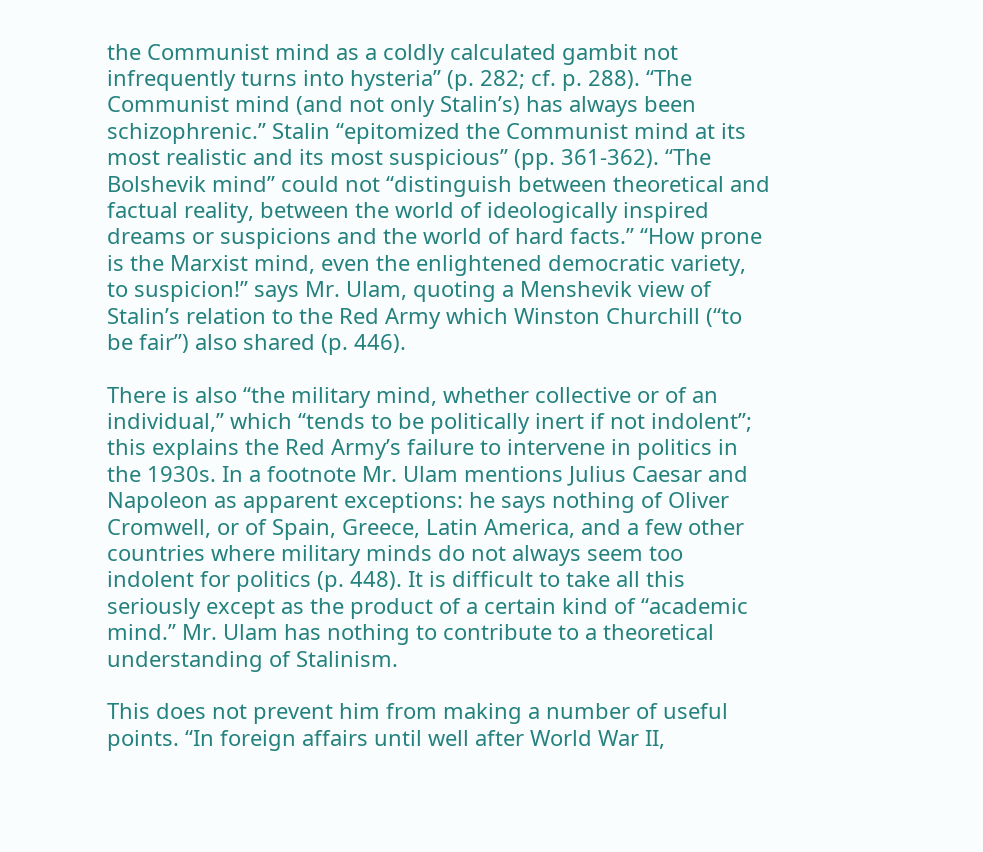the Communist mind as a coldly calculated gambit not infrequently turns into hysteria” (p. 282; cf. p. 288). “The Communist mind (and not only Stalin’s) has always been schizophrenic.” Stalin “epitomized the Communist mind at its most realistic and its most suspicious” (pp. 361-362). “The Bolshevik mind” could not “distinguish between theoretical and factual reality, between the world of ideologically inspired dreams or suspicions and the world of hard facts.” “How prone is the Marxist mind, even the enlightened democratic variety, to suspicion!” says Mr. Ulam, quoting a Menshevik view of Stalin’s relation to the Red Army which Winston Churchill (“to be fair”) also shared (p. 446).

There is also “the military mind, whether collective or of an individual,” which “tends to be politically inert if not indolent”; this explains the Red Army’s failure to intervene in politics in the 1930s. In a footnote Mr. Ulam mentions Julius Caesar and Napoleon as apparent exceptions: he says nothing of Oliver Cromwell, or of Spain, Greece, Latin America, and a few other countries where military minds do not always seem too indolent for politics (p. 448). It is difficult to take all this seriously except as the product of a certain kind of “academic mind.” Mr. Ulam has nothing to contribute to a theoretical understanding of Stalinism.

This does not prevent him from making a number of useful points. “In foreign affairs until well after World War II,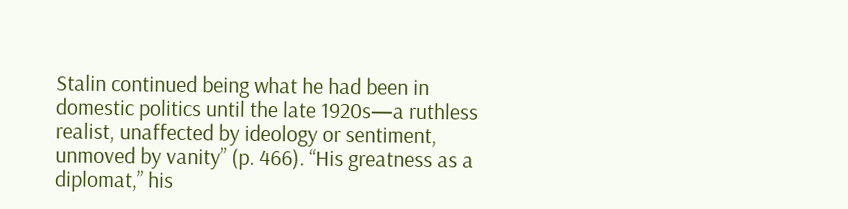Stalin continued being what he had been in domestic politics until the late 1920s—a ruthless realist, unaffected by ideology or sentiment, unmoved by vanity” (p. 466). “His greatness as a diplomat,” his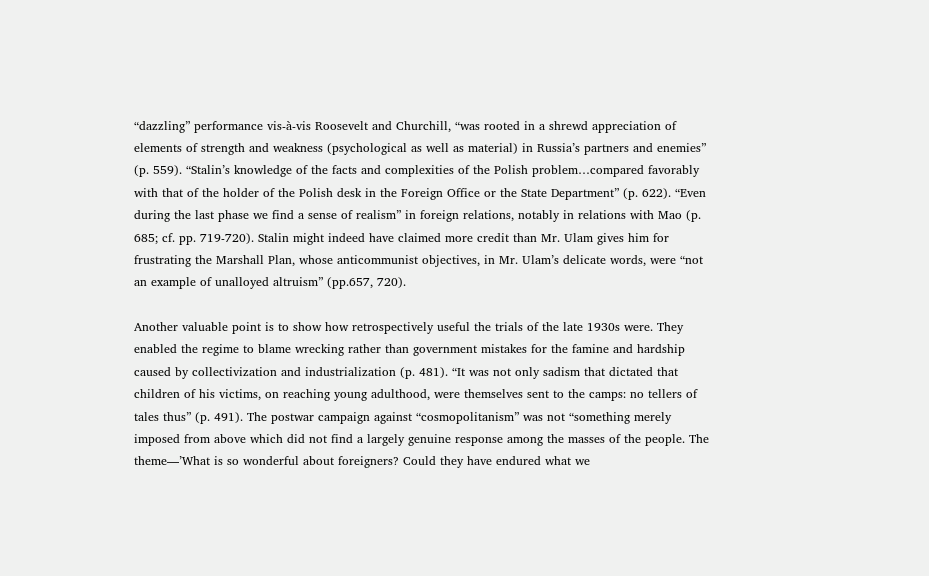“dazzling” performance vis-à-vis Roosevelt and Churchill, “was rooted in a shrewd appreciation of elements of strength and weakness (psychological as well as material) in Russia’s partners and enemies” (p. 559). “Stalin’s knowledge of the facts and complexities of the Polish problem…compared favorably with that of the holder of the Polish desk in the Foreign Office or the State Department” (p. 622). “Even during the last phase we find a sense of realism” in foreign relations, notably in relations with Mao (p. 685; cf. pp. 719-720). Stalin might indeed have claimed more credit than Mr. Ulam gives him for frustrating the Marshall Plan, whose anticommunist objectives, in Mr. Ulam’s delicate words, were “not an example of unalloyed altruism” (pp.657, 720).

Another valuable point is to show how retrospectively useful the trials of the late 1930s were. They enabled the regime to blame wrecking rather than government mistakes for the famine and hardship caused by collectivization and industrialization (p. 481). “It was not only sadism that dictated that children of his victims, on reaching young adulthood, were themselves sent to the camps: no tellers of tales thus” (p. 491). The postwar campaign against “cosmopolitanism” was not “something merely imposed from above which did not find a largely genuine response among the masses of the people. The theme—’What is so wonderful about foreigners? Could they have endured what we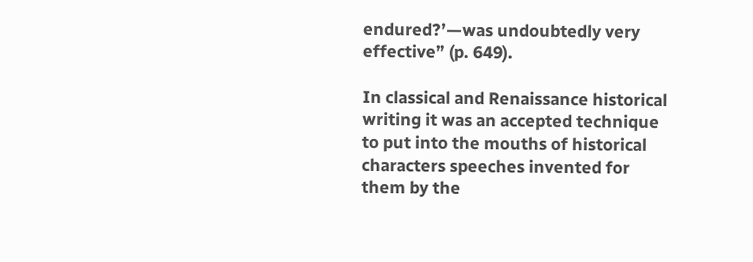endured?’—was undoubtedly very effective” (p. 649).

In classical and Renaissance historical writing it was an accepted technique to put into the mouths of historical characters speeches invented for them by the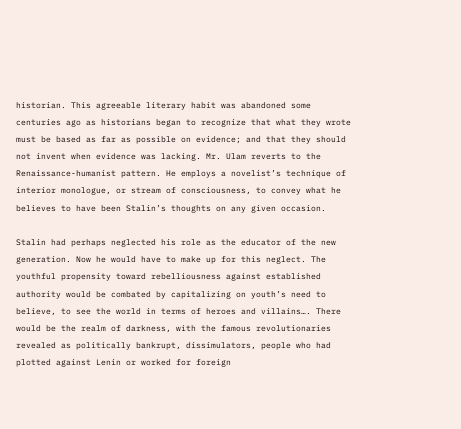historian. This agreeable literary habit was abandoned some centuries ago as historians began to recognize that what they wrote must be based as far as possible on evidence; and that they should not invent when evidence was lacking. Mr. Ulam reverts to the Renaissance-humanist pattern. He employs a novelist’s technique of interior monologue, or stream of consciousness, to convey what he believes to have been Stalin’s thoughts on any given occasion.

Stalin had perhaps neglected his role as the educator of the new generation. Now he would have to make up for this neglect. The youthful propensity toward rebelliousness against established authority would be combated by capitalizing on youth’s need to believe, to see the world in terms of heroes and villains…. There would be the realm of darkness, with the famous revolutionaries revealed as politically bankrupt, dissimulators, people who had plotted against Lenin or worked for foreign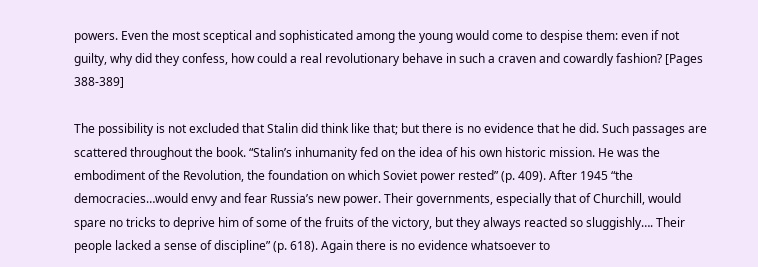powers. Even the most sceptical and sophisticated among the young would come to despise them: even if not guilty, why did they confess, how could a real revolutionary behave in such a craven and cowardly fashion? [Pages 388-389]

The possibility is not excluded that Stalin did think like that; but there is no evidence that he did. Such passages are scattered throughout the book. “Stalin’s inhumanity fed on the idea of his own historic mission. He was the embodiment of the Revolution, the foundation on which Soviet power rested” (p. 409). After 1945 “the democracies…would envy and fear Russia’s new power. Their governments, especially that of Churchill, would spare no tricks to deprive him of some of the fruits of the victory, but they always reacted so sluggishly…. Their people lacked a sense of discipline” (p. 618). Again there is no evidence whatsoever to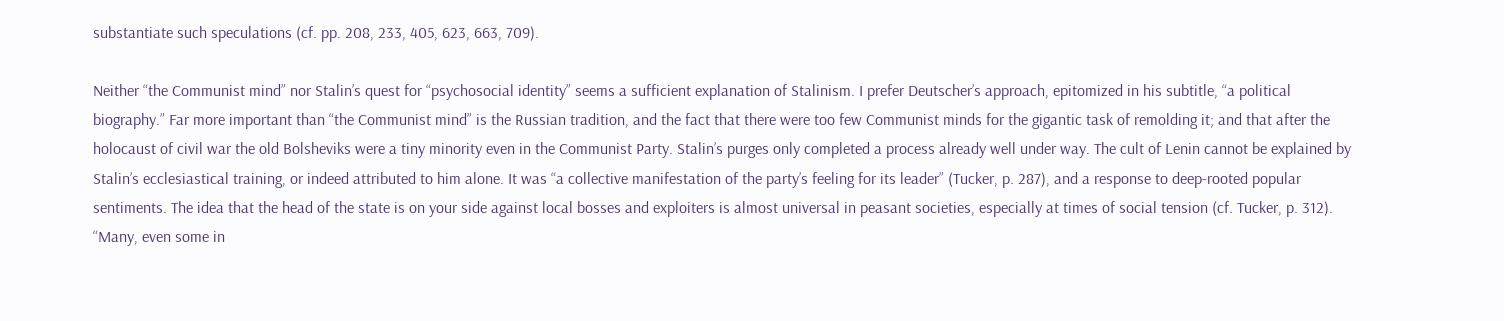substantiate such speculations (cf. pp. 208, 233, 405, 623, 663, 709).

Neither “the Communist mind” nor Stalin’s quest for “psychosocial identity” seems a sufficient explanation of Stalinism. I prefer Deutscher’s approach, epitomized in his subtitle, “a political biography.” Far more important than “the Communist mind” is the Russian tradition, and the fact that there were too few Communist minds for the gigantic task of remolding it; and that after the holocaust of civil war the old Bolsheviks were a tiny minority even in the Communist Party. Stalin’s purges only completed a process already well under way. The cult of Lenin cannot be explained by Stalin’s ecclesiastical training, or indeed attributed to him alone. It was “a collective manifestation of the party’s feeling for its leader” (Tucker, p. 287), and a response to deep-rooted popular sentiments. The idea that the head of the state is on your side against local bosses and exploiters is almost universal in peasant societies, especially at times of social tension (cf. Tucker, p. 312). “Many, even some in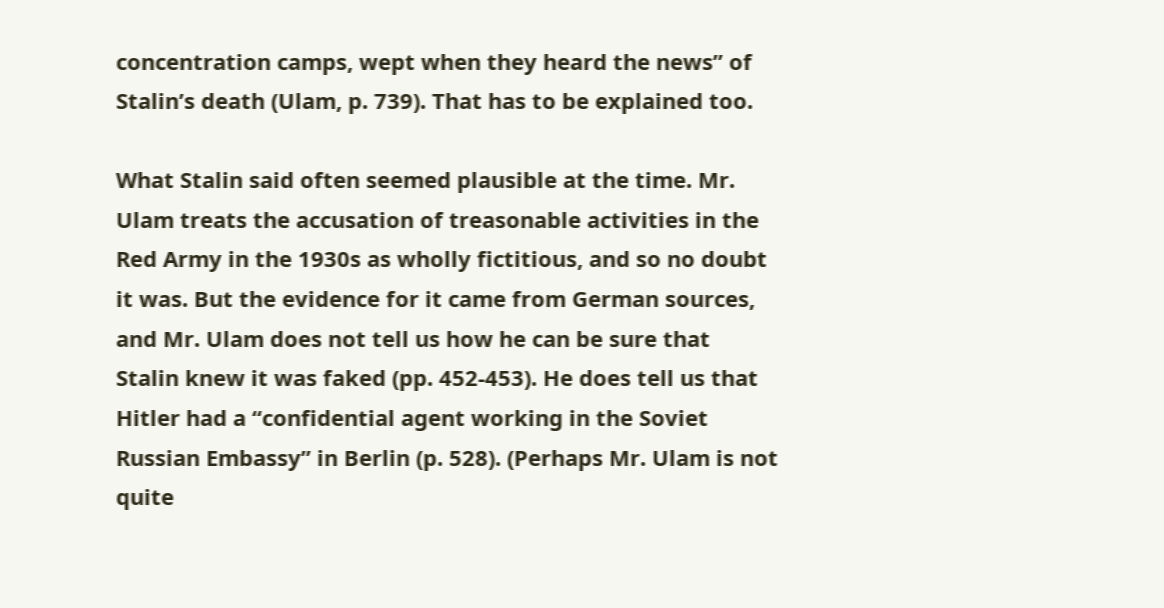concentration camps, wept when they heard the news” of Stalin’s death (Ulam, p. 739). That has to be explained too.

What Stalin said often seemed plausible at the time. Mr. Ulam treats the accusation of treasonable activities in the Red Army in the 1930s as wholly fictitious, and so no doubt it was. But the evidence for it came from German sources, and Mr. Ulam does not tell us how he can be sure that Stalin knew it was faked (pp. 452-453). He does tell us that Hitler had a “confidential agent working in the Soviet Russian Embassy” in Berlin (p. 528). (Perhaps Mr. Ulam is not quite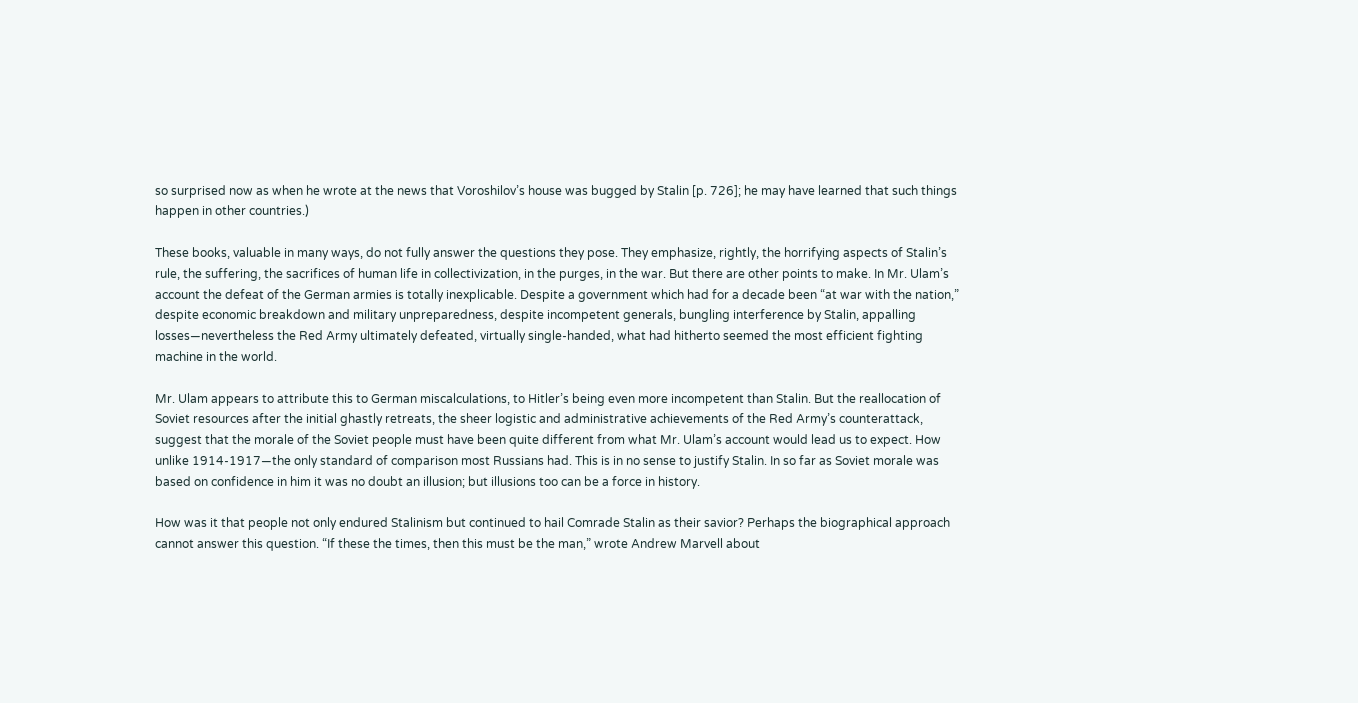so surprised now as when he wrote at the news that Voroshilov’s house was bugged by Stalin [p. 726]; he may have learned that such things happen in other countries.)

These books, valuable in many ways, do not fully answer the questions they pose. They emphasize, rightly, the horrifying aspects of Stalin’s rule, the suffering, the sacrifices of human life in collectivization, in the purges, in the war. But there are other points to make. In Mr. Ulam’s account the defeat of the German armies is totally inexplicable. Despite a government which had for a decade been “at war with the nation,” despite economic breakdown and military unpreparedness, despite incompetent generals, bungling interference by Stalin, appalling losses—nevertheless the Red Army ultimately defeated, virtually single-handed, what had hitherto seemed the most efficient fighting machine in the world.

Mr. Ulam appears to attribute this to German miscalculations, to Hitler’s being even more incompetent than Stalin. But the reallocation of Soviet resources after the initial ghastly retreats, the sheer logistic and administrative achievements of the Red Army’s counterattack, suggest that the morale of the Soviet people must have been quite different from what Mr. Ulam’s account would lead us to expect. How unlike 1914-1917—the only standard of comparison most Russians had. This is in no sense to justify Stalin. In so far as Soviet morale was based on confidence in him it was no doubt an illusion; but illusions too can be a force in history.

How was it that people not only endured Stalinism but continued to hail Comrade Stalin as their savior? Perhaps the biographical approach cannot answer this question. “If these the times, then this must be the man,” wrote Andrew Marvell about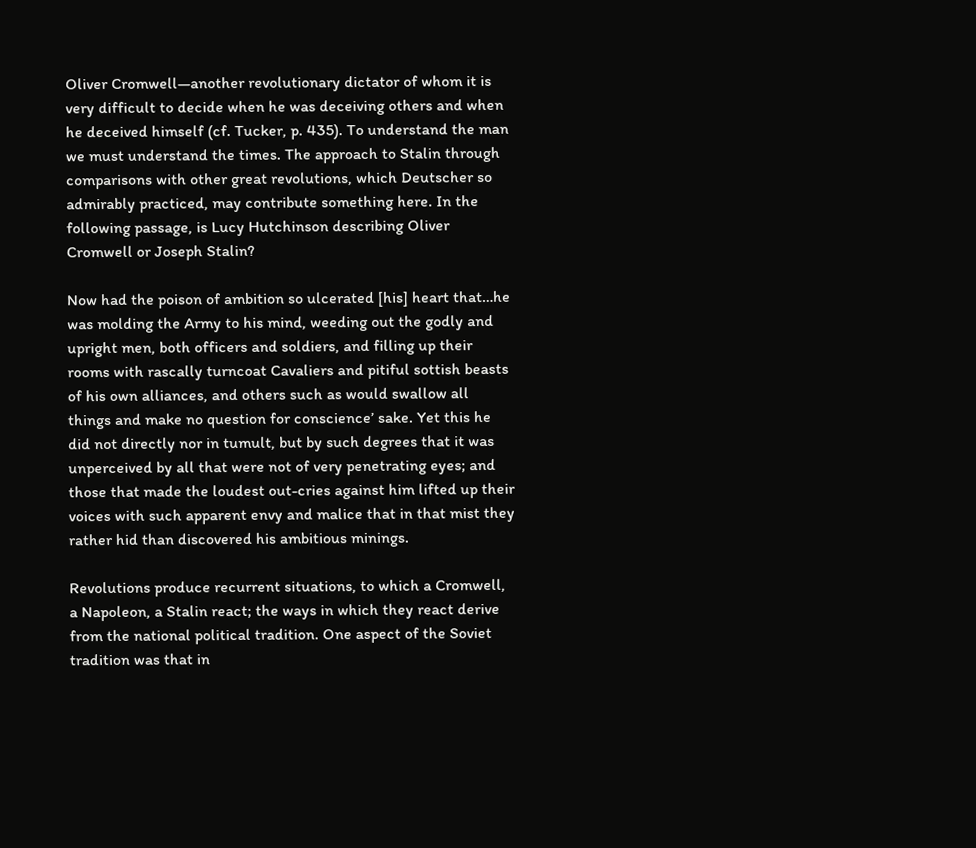Oliver Cromwell—another revolutionary dictator of whom it is very difficult to decide when he was deceiving others and when he deceived himself (cf. Tucker, p. 435). To understand the man we must understand the times. The approach to Stalin through comparisons with other great revolutions, which Deutscher so admirably practiced, may contribute something here. In the following passage, is Lucy Hutchinson describing Oliver Cromwell or Joseph Stalin?

Now had the poison of ambition so ulcerated [his] heart that…he was molding the Army to his mind, weeding out the godly and upright men, both officers and soldiers, and filling up their rooms with rascally turncoat Cavaliers and pitiful sottish beasts of his own alliances, and others such as would swallow all things and make no question for conscience’ sake. Yet this he did not directly nor in tumult, but by such degrees that it was unperceived by all that were not of very penetrating eyes; and those that made the loudest out-cries against him lifted up their voices with such apparent envy and malice that in that mist they rather hid than discovered his ambitious minings.

Revolutions produce recurrent situations, to which a Cromwell, a Napoleon, a Stalin react; the ways in which they react derive from the national political tradition. One aspect of the Soviet tradition was that in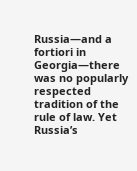Russia—and a fortiori in Georgia—there was no popularly respected tradition of the rule of law. Yet Russia’s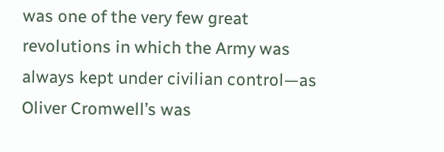was one of the very few great revolutions in which the Army was always kept under civilian control—as Oliver Cromwell’s was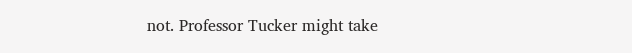not. Professor Tucker might take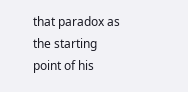that paradox as the starting point of his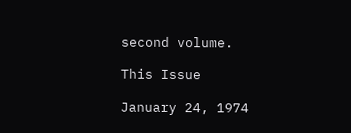second volume.

This Issue

January 24, 1974